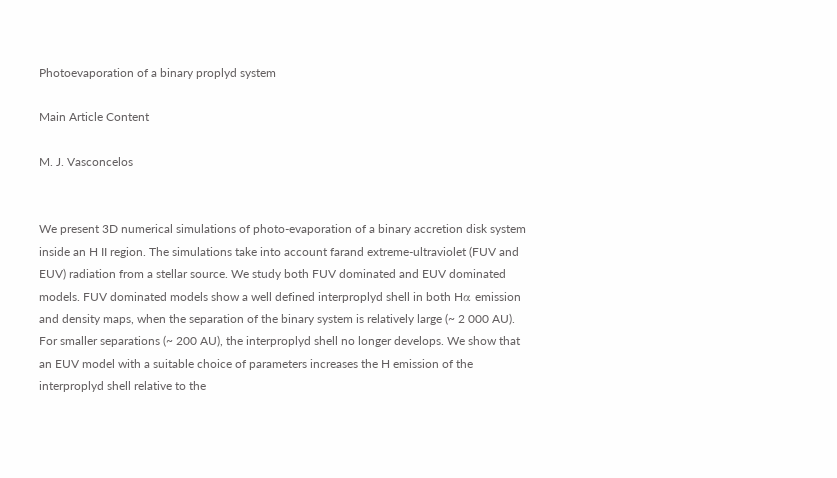Photoevaporation of a binary proplyd system

Main Article Content

M. J. Vasconcelos


We present 3D numerical simulations of photo-evaporation of a binary accretion disk system inside an H II region. The simulations take into account farand extreme-ultraviolet (FUV and EUV) radiation from a stellar source. We study both FUV dominated and EUV dominated models. FUV dominated models show a well defined interproplyd shell in both Hα emission and density maps, when the separation of the binary system is relatively large (~ 2 000 AU). For smaller separations (~ 200 AU), the interproplyd shell no longer develops. We show that an EUV model with a suitable choice of parameters increases the H emission of the interproplyd shell relative to the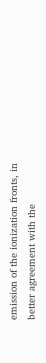emission of the ionization fronts, in better agreement with the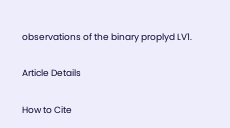observations of the binary proplyd LV1.

Article Details

How to Cite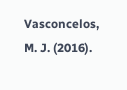Vasconcelos, M. J. (2016).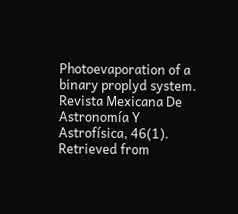Photoevaporation of a binary proplyd system. Revista Mexicana De Astronomía Y Astrofísica, 46(1). Retrieved from